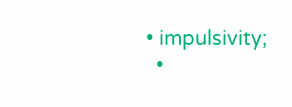• impulsivity;
  •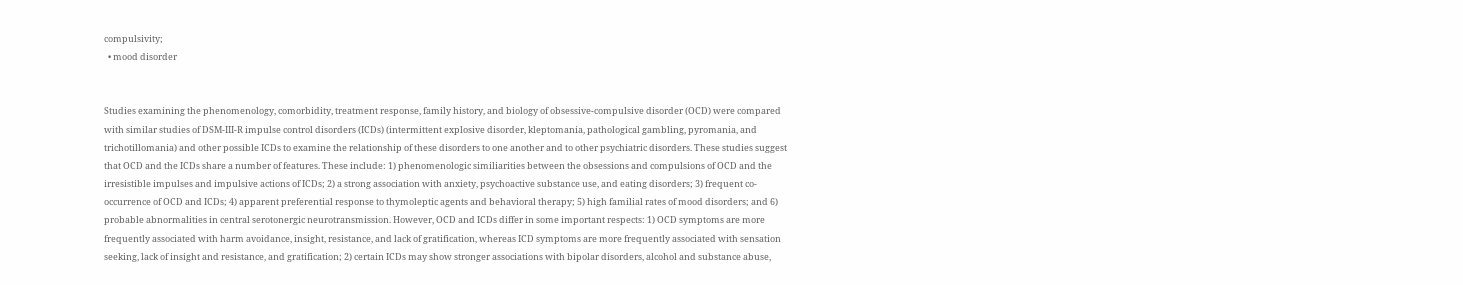compulsivity;
  • mood disorder


Studies examining the phenomenology, comorbidity, treatment response, family history, and biology of obsessive-compulsive disorder (OCD) were compared with similar studies of DSM-III-R impulse control disorders (ICDs) (intermittent explosive disorder, kleptomania, pathological gambling, pyromania, and trichotillomania) and other possible ICDs to examine the relationship of these disorders to one another and to other psychiatric disorders. These studies suggest that OCD and the ICDs share a number of features. These include: 1) phenomenologic similiarities between the obsessions and compulsions of OCD and the irresistible impulses and impulsive actions of ICDs; 2) a strong association with anxiety, psychoactive substance use, and eating disorders; 3) frequent co-occurrence of OCD and ICDs; 4) apparent preferential response to thymoleptic agents and behavioral therapy; 5) high familial rates of mood disorders; and 6) probable abnormalities in central serotonergic neurotransmission. However, OCD and ICDs differ in some important respects: 1) OCD symptoms are more frequently associated with harm avoidance, insight, resistance, and lack of gratification, whereas ICD symptoms are more frequently associated with sensation seeking, lack of insight and resistance, and gratification; 2) certain ICDs may show stronger associations with bipolar disorders, alcohol and substance abuse,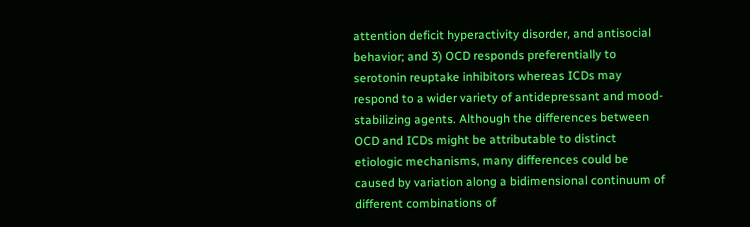attention deficit hyperactivity disorder, and antisocial behavior; and 3) OCD responds preferentially to serotonin reuptake inhibitors whereas ICDs may respond to a wider variety of antidepressant and mood-stabilizing agents. Although the differences between OCD and ICDs might be attributable to distinct etiologic mechanisms, many differences could be caused by variation along a bidimensional continuum of different combinations of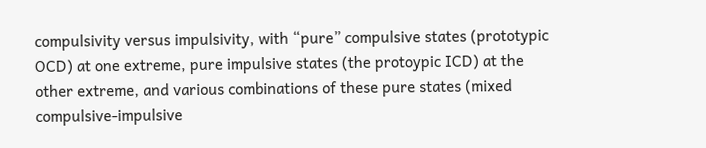compulsivity versus impulsivity, with “pure” compulsive states (prototypic OCD) at one extreme, pure impulsive states (the protoypic ICD) at the other extreme, and various combinations of these pure states (mixed compulsive-impulsive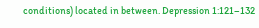conditions) located in between. Depression 1:121–132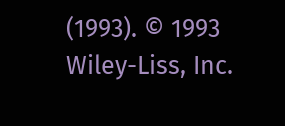(1993). © 1993 Wiley-Liss, Inc.